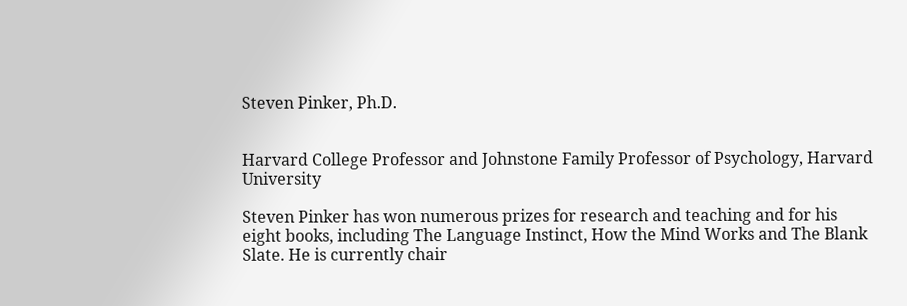Steven Pinker, Ph.D.


Harvard College Professor and Johnstone Family Professor of Psychology, Harvard University

Steven Pinker has won numerous prizes for research and teaching and for his eight books, including The Language Instinct, How the Mind Works and The Blank Slate. He is currently chair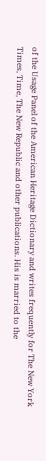of the Usage Panel of the American Heritage Dictionary and writes frequently for The New York Times, Time, The New Republic and other publications. His is married to the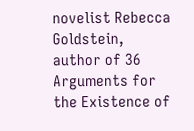novelist Rebecca Goldstein, author of 36 Arguments for the Existence of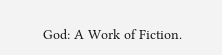God: A Work of Fiction.